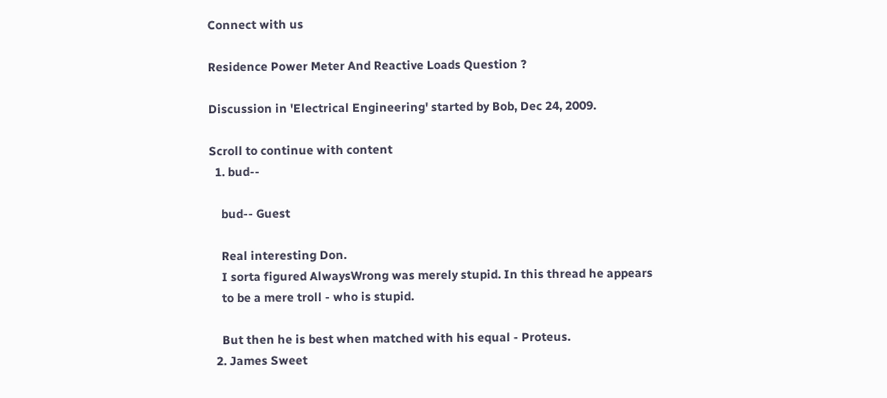Connect with us

Residence Power Meter And Reactive Loads Question ?

Discussion in 'Electrical Engineering' started by Bob, Dec 24, 2009.

Scroll to continue with content
  1. bud--

    bud-- Guest

    Real interesting Don.
    I sorta figured AlwaysWrong was merely stupid. In this thread he appears
    to be a mere troll - who is stupid.

    But then he is best when matched with his equal - Proteus.
  2. James Sweet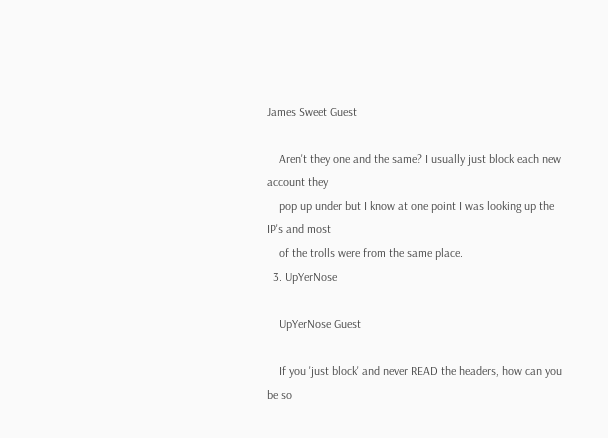James Sweet Guest

    Aren't they one and the same? I usually just block each new account they
    pop up under but I know at one point I was looking up the IP's and most
    of the trolls were from the same place.
  3. UpYerNose

    UpYerNose Guest

    If you 'just block' and never READ the headers, how can you be so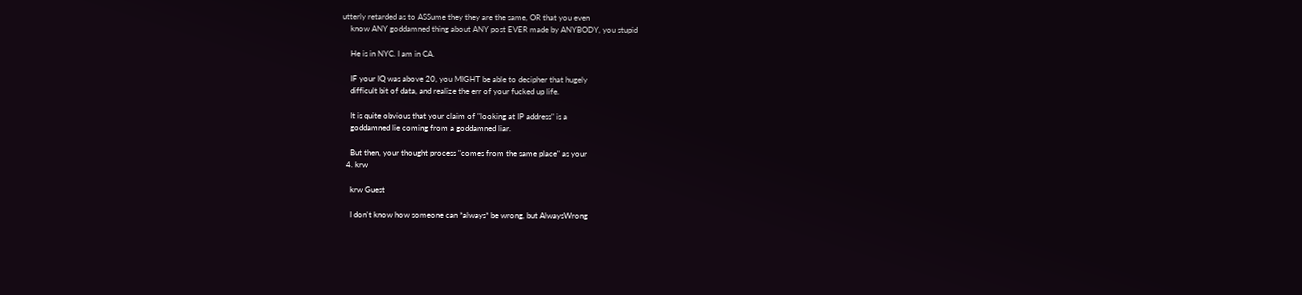utterly retarded as to ASSume they they are the same, OR that you even
    know ANY goddamned thing about ANY post EVER made by ANYBODY, you stupid

    He is in NYC. I am in CA.

    IF your IQ was above 20, you MIGHT be able to decipher that hugely
    difficult bit of data, and realize the err of your fucked up life.

    It is quite obvious that your claim of "looking at IP address" is a
    goddamned lie coming from a goddamned liar.

    But then, your thought process "comes from the same place" as your
  4. krw

    krw Guest

    I don't know how someone can *always* be wrong, but AlwaysWrong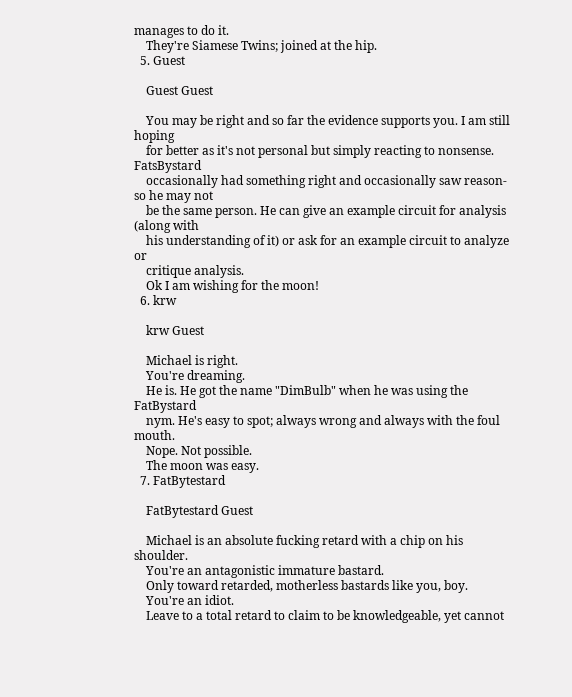manages to do it.
    They're Siamese Twins; joined at the hip.
  5. Guest

    Guest Guest

    You may be right and so far the evidence supports you. I am still hoping
    for better as it's not personal but simply reacting to nonsense. FatsBystard
    occasionally had something right and occasionally saw reason- so he may not
    be the same person. He can give an example circuit for analysis (along with
    his understanding of it) or ask for an example circuit to analyze or
    critique analysis.
    Ok I am wishing for the moon!
  6. krw

    krw Guest

    Michael is right.
    You're dreaming.
    He is. He got the name "DimBulb" when he was using the FatBystard
    nym. He's easy to spot; always wrong and always with the foul mouth.
    Nope. Not possible.
    The moon was easy.
  7. FatBytestard

    FatBytestard Guest

    Michael is an absolute fucking retard with a chip on his shoulder.
    You're an antagonistic immature bastard.
    Only toward retarded, motherless bastards like you, boy.
    You're an idiot.
    Leave to a total retard to claim to be knowledgeable, yet cannot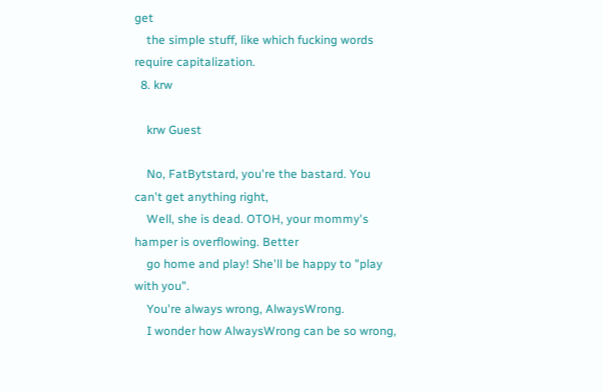get
    the simple stuff, like which fucking words require capitalization.
  8. krw

    krw Guest

    No, FatBytstard, you're the bastard. You can't get anything right,
    Well, she is dead. OTOH, your mommy's hamper is overflowing. Better
    go home and play! She'll be happy to "play with you".
    You're always wrong, AlwaysWrong.
    I wonder how AlwaysWrong can be so wrong,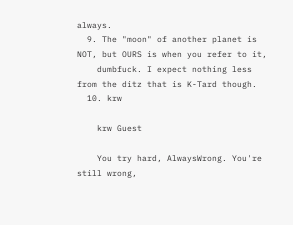always.
  9. The "moon" of another planet is NOT, but OURS is when you refer to it,
    dumbfuck. I expect nothing less from the ditz that is K-Tard though.
  10. krw

    krw Guest

    You try hard, AlwaysWrong. You're still wrong,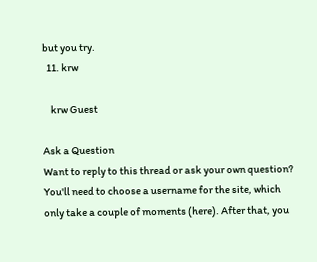but you try.
  11. krw

    krw Guest

Ask a Question
Want to reply to this thread or ask your own question?
You'll need to choose a username for the site, which only take a couple of moments (here). After that, you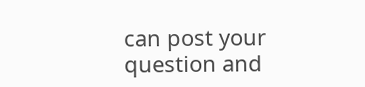can post your question and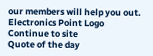our members will help you out.
Electronics Point Logo
Continue to site
Quote of the day